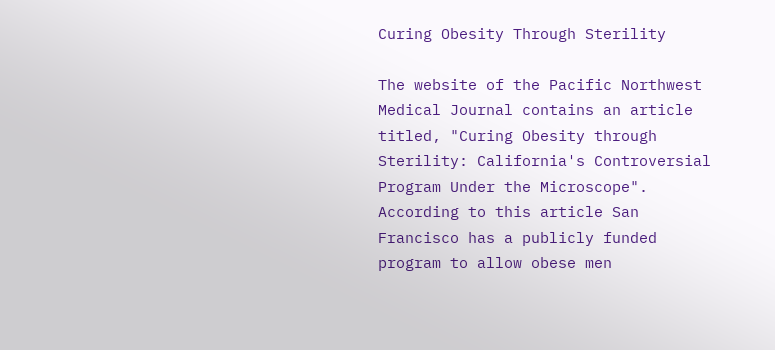Curing Obesity Through Sterility

The website of the Pacific Northwest Medical Journal contains an article titled, "Curing Obesity through Sterility: California's Controversial Program Under the Microscope". According to this article San Francisco has a publicly funded program to allow obese men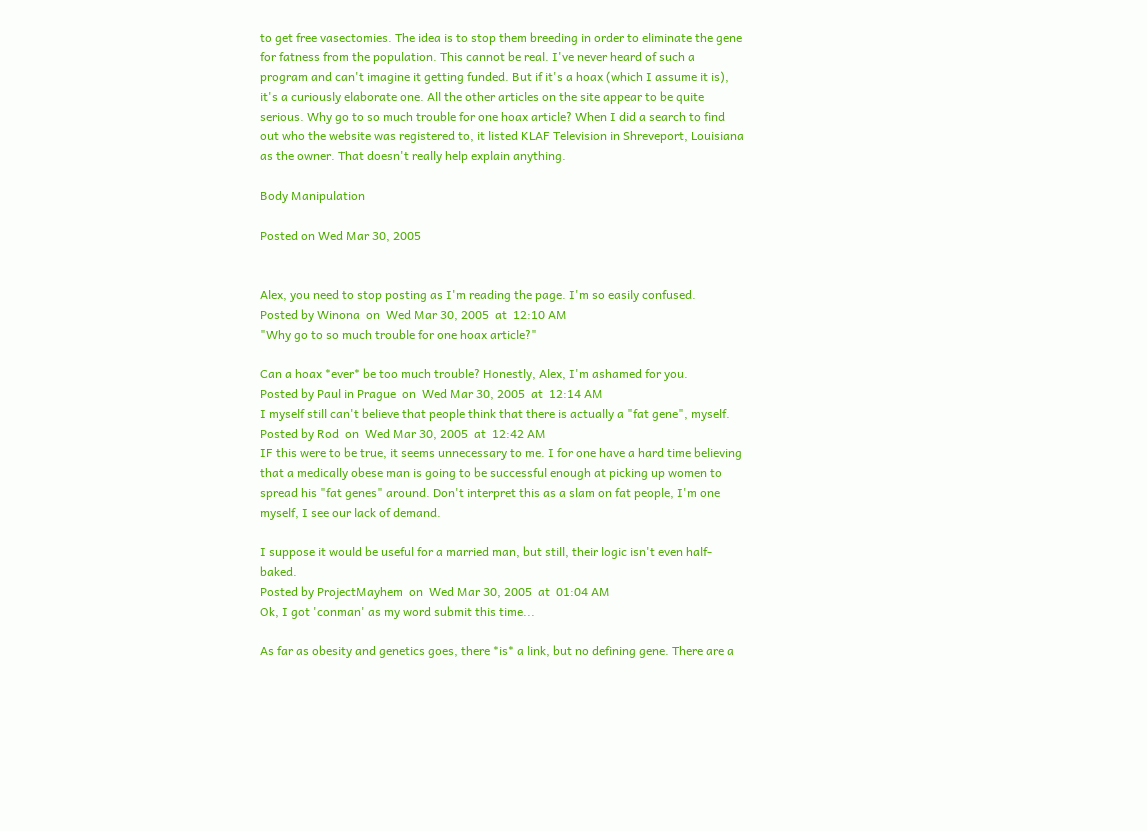to get free vasectomies. The idea is to stop them breeding in order to eliminate the gene for fatness from the population. This cannot be real. I've never heard of such a program and can't imagine it getting funded. But if it's a hoax (which I assume it is), it's a curiously elaborate one. All the other articles on the site appear to be quite serious. Why go to so much trouble for one hoax article? When I did a search to find out who the website was registered to, it listed KLAF Television in Shreveport, Louisiana as the owner. That doesn't really help explain anything.

Body Manipulation

Posted on Wed Mar 30, 2005


Alex, you need to stop posting as I'm reading the page. I'm so easily confused.
Posted by Winona  on  Wed Mar 30, 2005  at  12:10 AM
"Why go to so much trouble for one hoax article?"

Can a hoax *ever* be too much trouble? Honestly, Alex, I'm ashamed for you.
Posted by Paul in Prague  on  Wed Mar 30, 2005  at  12:14 AM
I myself still can't believe that people think that there is actually a "fat gene", myself.
Posted by Rod  on  Wed Mar 30, 2005  at  12:42 AM
IF this were to be true, it seems unnecessary to me. I for one have a hard time believing that a medically obese man is going to be successful enough at picking up women to spread his "fat genes" around. Don't interpret this as a slam on fat people, I'm one myself, I see our lack of demand.

I suppose it would be useful for a married man, but still, their logic isn't even half-baked.
Posted by ProjectMayhem  on  Wed Mar 30, 2005  at  01:04 AM
Ok, I got 'conman' as my word submit this time...

As far as obesity and genetics goes, there *is* a link, but no defining gene. There are a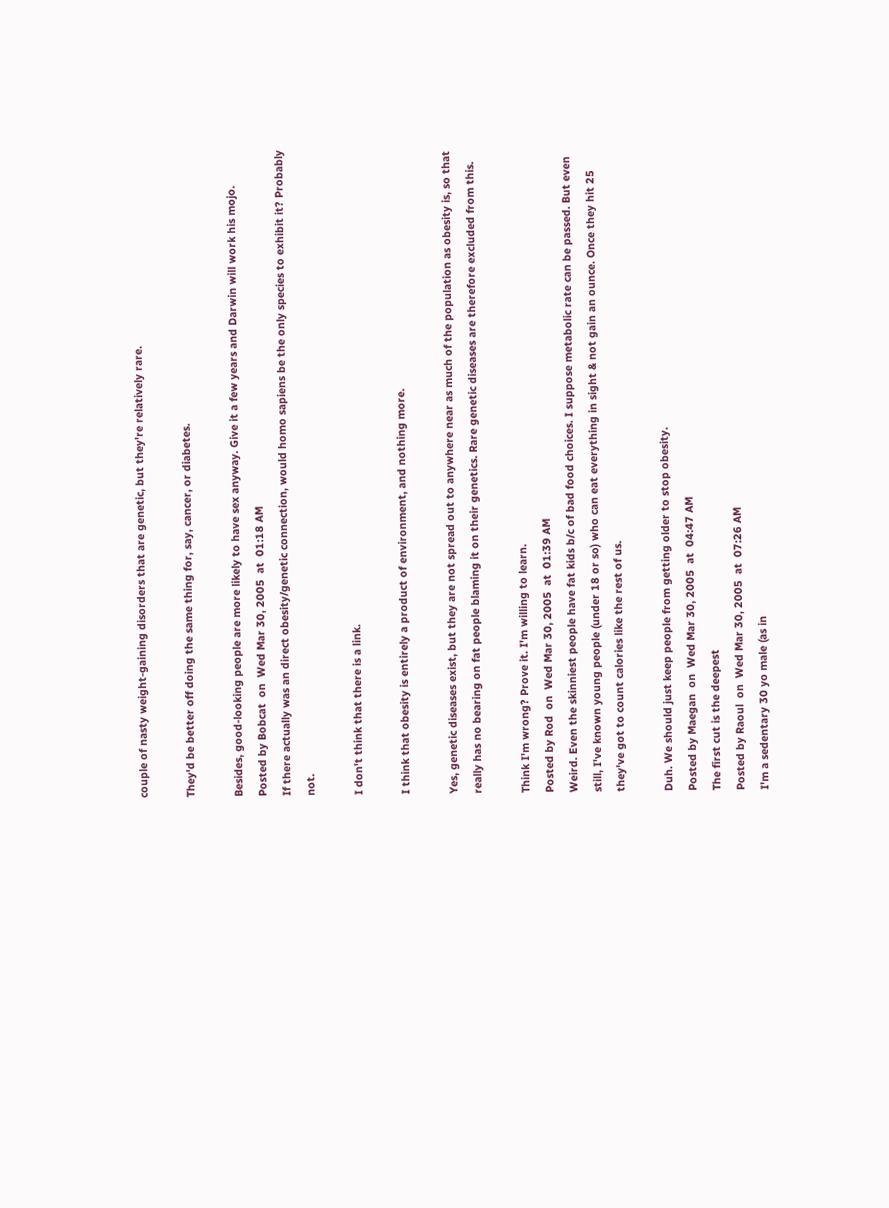couple of nasty weight-gaining disorders that are genetic, but they're relatively rare.

They'd be better off doing the same thing for, say, cancer, or diabetes.

Besides, good-looking people are more likely to have sex anyway. Give it a few years and Darwin will work his mojo.
Posted by Bobcat  on  Wed Mar 30, 2005  at  01:18 AM
If there actually was an direct obesity/genetic connection, would homo sapiens be the only species to exhibit it? Probably not.

I don't think that there is a link.

I think that obesity is entirely a product of environment, and nothing more.

Yes, genetic diseases exist, but they are not spread out to anywhere near as much of the population as obesity is, so that really has no bearing on fat people blaming it on their genetics. Rare genetic diseases are therefore excluded from this.

Think I'm wrong? Prove it. I'm willing to learn.
Posted by Rod  on  Wed Mar 30, 2005  at  01:39 AM
Weird. Even the skinniest people have fat kids b/c of bad food choices. I suppose metabolic rate can be passed. But even still, I've known young people (under 18 or so) who can eat everything in sight & not gain an ounce. Once they hit 25 they've got to count calories like the rest of us.

Duh. We should just keep people from getting older to stop obesity.
Posted by Maegan  on  Wed Mar 30, 2005  at  04:47 AM
The first cut is the deepest
Posted by Raoul  on  Wed Mar 30, 2005  at  07:26 AM
I'm a sedentary 30 yo male (as in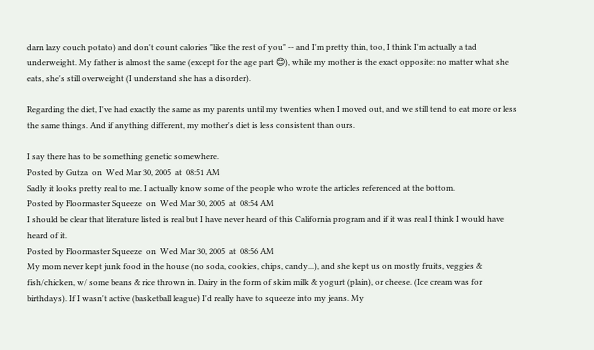darn lazy couch potato) and don't count calories "like the rest of you" -- and I'm pretty thin, too, I think I'm actually a tad underweight. My father is almost the same (except for the age part 😊), while my mother is the exact opposite: no matter what she eats, she's still overweight (I understand she has a disorder).

Regarding the diet, I've had exactly the same as my parents until my twenties when I moved out, and we still tend to eat more or less the same things. And if anything different, my mother's diet is less consistent than ours.

I say there has to be something genetic somewhere.
Posted by Gutza  on  Wed Mar 30, 2005  at  08:51 AM
Sadly it looks pretty real to me. I actually know some of the people who wrote the articles referenced at the bottom.
Posted by Floormaster Squeeze  on  Wed Mar 30, 2005  at  08:54 AM
I should be clear that literature listed is real but I have never heard of this California program and if it was real I think I would have heard of it.
Posted by Floormaster Squeeze  on  Wed Mar 30, 2005  at  08:56 AM
My mom never kept junk food in the house (no soda, cookies, chips, candy...), and she kept us on mostly fruits, veggies & fish/chicken, w/ some beans & rice thrown in. Dairy in the form of skim milk & yogurt (plain), or cheese. (Ice cream was for birthdays). If I wasn't active (basketball league) I'd really have to squeeze into my jeans. My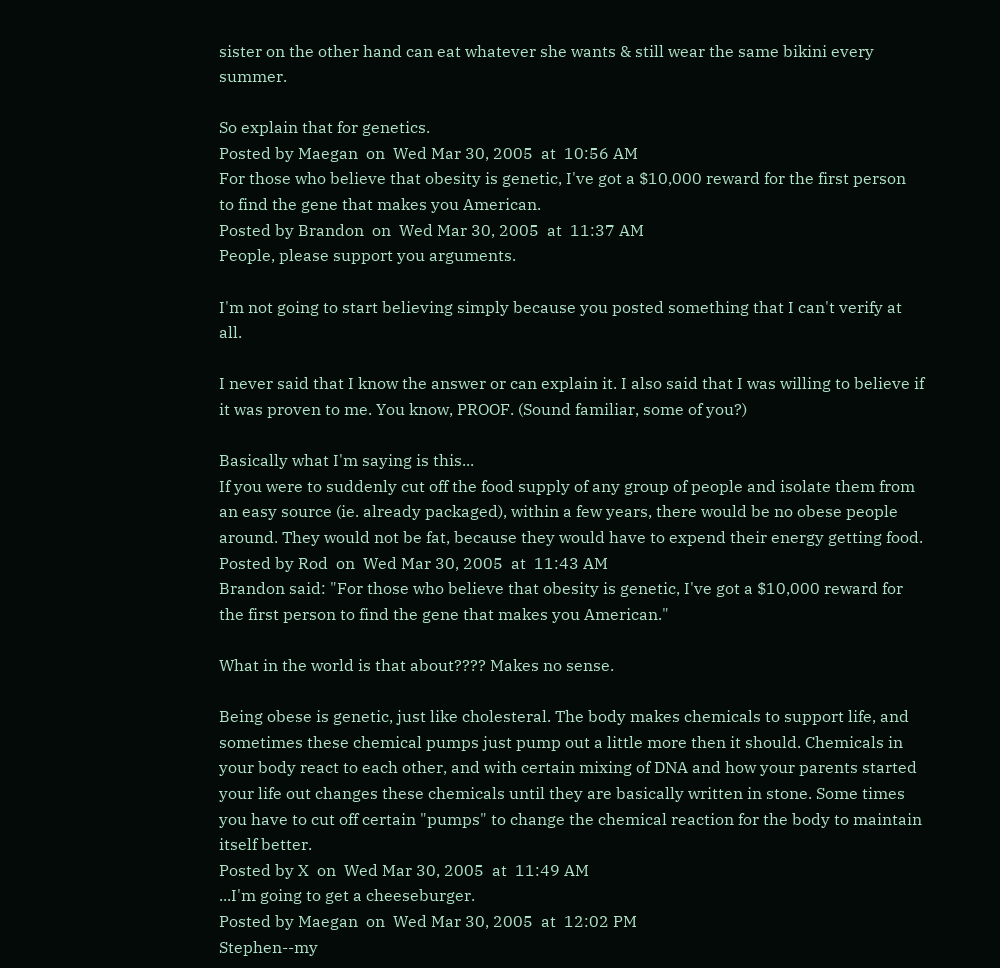sister on the other hand can eat whatever she wants & still wear the same bikini every summer.

So explain that for genetics.
Posted by Maegan  on  Wed Mar 30, 2005  at  10:56 AM
For those who believe that obesity is genetic, I've got a $10,000 reward for the first person to find the gene that makes you American.
Posted by Brandon  on  Wed Mar 30, 2005  at  11:37 AM
People, please support you arguments.

I'm not going to start believing simply because you posted something that I can't verify at all.

I never said that I know the answer or can explain it. I also said that I was willing to believe if it was proven to me. You know, PROOF. (Sound familiar, some of you?)

Basically what I'm saying is this...
If you were to suddenly cut off the food supply of any group of people and isolate them from an easy source (ie. already packaged), within a few years, there would be no obese people around. They would not be fat, because they would have to expend their energy getting food.
Posted by Rod  on  Wed Mar 30, 2005  at  11:43 AM
Brandon said: "For those who believe that obesity is genetic, I've got a $10,000 reward for the first person to find the gene that makes you American."

What in the world is that about???? Makes no sense.

Being obese is genetic, just like cholesteral. The body makes chemicals to support life, and sometimes these chemical pumps just pump out a little more then it should. Chemicals in your body react to each other, and with certain mixing of DNA and how your parents started your life out changes these chemicals until they are basically written in stone. Some times you have to cut off certain "pumps" to change the chemical reaction for the body to maintain itself better.
Posted by X  on  Wed Mar 30, 2005  at  11:49 AM
...I'm going to get a cheeseburger.
Posted by Maegan  on  Wed Mar 30, 2005  at  12:02 PM
Stephen--my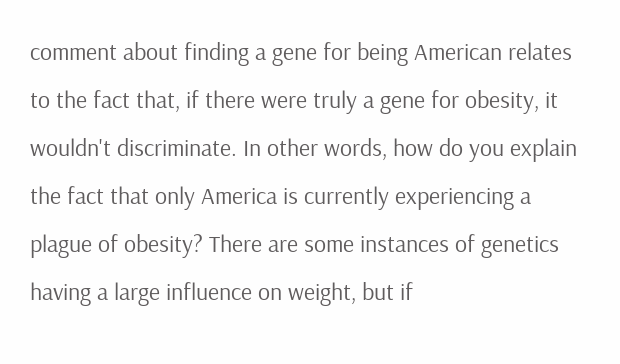comment about finding a gene for being American relates to the fact that, if there were truly a gene for obesity, it wouldn't discriminate. In other words, how do you explain the fact that only America is currently experiencing a plague of obesity? There are some instances of genetics having a large influence on weight, but if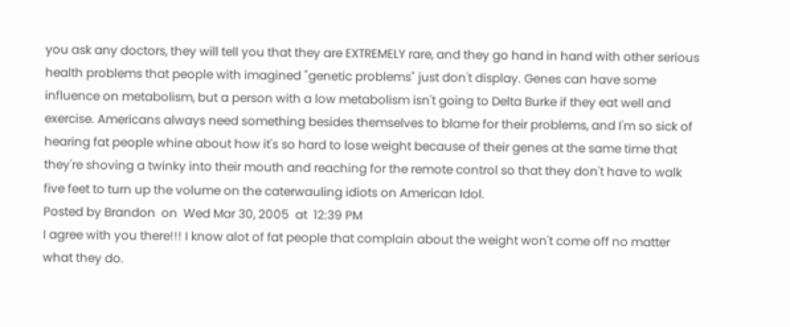you ask any doctors, they will tell you that they are EXTREMELY rare, and they go hand in hand with other serious health problems that people with imagined "genetic problems" just don't display. Genes can have some influence on metabolism, but a person with a low metabolism isn't going to Delta Burke if they eat well and exercise. Americans always need something besides themselves to blame for their problems, and I'm so sick of hearing fat people whine about how it's so hard to lose weight because of their genes at the same time that they're shoving a twinky into their mouth and reaching for the remote control so that they don't have to walk five feet to turn up the volume on the caterwauling idiots on American Idol.
Posted by Brandon  on  Wed Mar 30, 2005  at  12:39 PM
I agree with you there!!! I know alot of fat people that complain about the weight won't come off no matter what they do.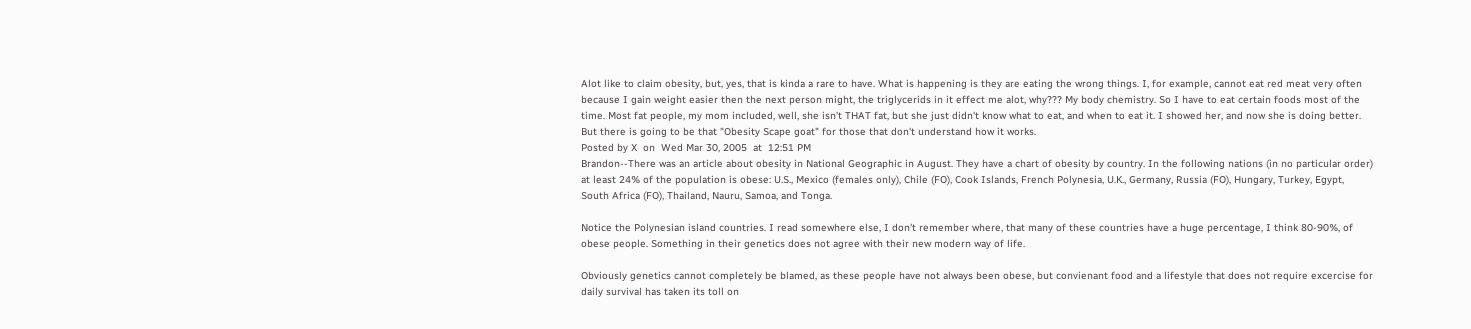Alot like to claim obesity, but, yes, that is kinda a rare to have. What is happening is they are eating the wrong things. I, for example, cannot eat red meat very often because I gain weight easier then the next person might, the triglycerids in it effect me alot, why??? My body chemistry. So I have to eat certain foods most of the time. Most fat people, my mom included, well, she isn't THAT fat, but she just didn't know what to eat, and when to eat it. I showed her, and now she is doing better. But there is going to be that "Obesity Scape goat" for those that don't understand how it works.
Posted by X  on  Wed Mar 30, 2005  at  12:51 PM
Brandon--There was an article about obesity in National Geographic in August. They have a chart of obesity by country. In the following nations (in no particular order) at least 24% of the population is obese: U.S., Mexico (females only), Chile (FO), Cook Islands, French Polynesia, U.K., Germany, Russia (FO), Hungary, Turkey, Egypt, South Africa (FO), Thailand, Nauru, Samoa, and Tonga.

Notice the Polynesian island countries. I read somewhere else, I don't remember where, that many of these countries have a huge percentage, I think 80-90%, of obese people. Something in their genetics does not agree with their new modern way of life.

Obviously genetics cannot completely be blamed, as these people have not always been obese, but convienant food and a lifestyle that does not require excercise for daily survival has taken its toll on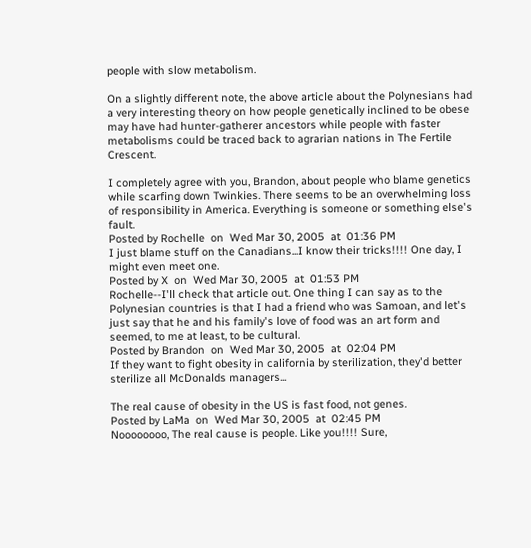people with slow metabolism.

On a slightly different note, the above article about the Polynesians had a very interesting theory on how people genetically inclined to be obese may have had hunter-gatherer ancestors while people with faster metabolisms could be traced back to agrarian nations in The Fertile Crescent.

I completely agree with you, Brandon, about people who blame genetics while scarfing down Twinkies. There seems to be an overwhelming loss of responsibility in America. Everything is someone or something else's fault.
Posted by Rochelle  on  Wed Mar 30, 2005  at  01:36 PM
I just blame stuff on the Canadians...I know their tricks!!!! One day, I might even meet one.
Posted by X  on  Wed Mar 30, 2005  at  01:53 PM
Rochelle--I'll check that article out. One thing I can say as to the Polynesian countries is that I had a friend who was Samoan, and let's just say that he and his family's love of food was an art form and seemed, to me at least, to be cultural.
Posted by Brandon  on  Wed Mar 30, 2005  at  02:04 PM
If they want to fight obesity in california by sterilization, they'd better sterilize all McDonalds managers...

The real cause of obesity in the US is fast food, not genes.
Posted by LaMa  on  Wed Mar 30, 2005  at  02:45 PM
Noooooooo, The real cause is people. Like you!!!! Sure,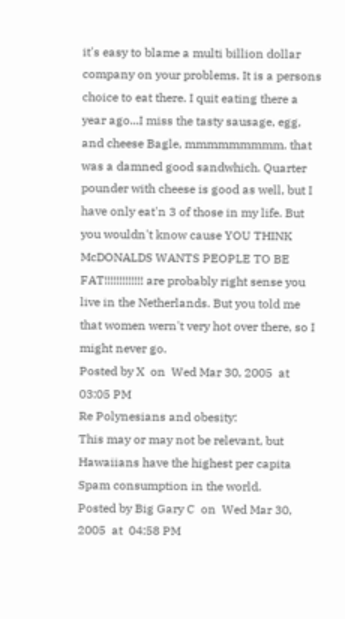it's easy to blame a multi billion dollar company on your problems. It is a persons choice to eat there. I quit eating there a year ago...I miss the tasty sausage, egg, and cheese Bagle, mmmmmmmmm. that was a damned good sandwhich. Quarter pounder with cheese is good as well, but I have only eat'n 3 of those in my life. But you wouldn't know cause YOU THINK McDONALDS WANTS PEOPLE TO BE FAT!!!!!!!!!!!!! are probably right sense you live in the Netherlands. But you told me that women wern't very hot over there, so I might never go.
Posted by X  on  Wed Mar 30, 2005  at  03:05 PM
Re Polynesians and obesity:
This may or may not be relevant, but Hawaiians have the highest per capita Spam consumption in the world.
Posted by Big Gary C  on  Wed Mar 30, 2005  at  04:58 PM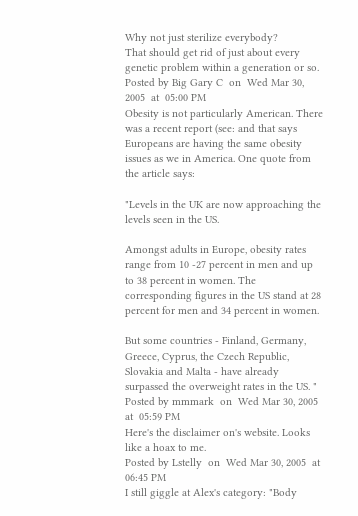Why not just sterilize everybody?
That should get rid of just about every genetic problem within a generation or so.
Posted by Big Gary C  on  Wed Mar 30, 2005  at  05:00 PM
Obesity is not particularly American. There was a recent report (see: and that says Europeans are having the same obesity issues as we in America. One quote from the article says:

"Levels in the UK are now approaching the levels seen in the US.

Amongst adults in Europe, obesity rates range from 10 -27 percent in men and up to 38 percent in women. The corresponding figures in the US stand at 28 percent for men and 34 percent in women.

But some countries - Finland, Germany, Greece, Cyprus, the Czech Republic, Slovakia and Malta - have already surpassed the overweight rates in the US. "
Posted by mmmark  on  Wed Mar 30, 2005  at  05:59 PM
Here's the disclaimer on's website. Looks like a hoax to me.
Posted by Lstelly  on  Wed Mar 30, 2005  at  06:45 PM
I still giggle at Alex's category: "Body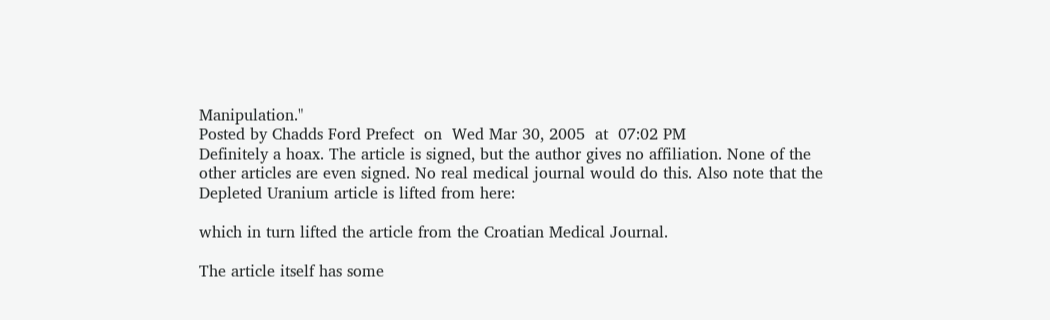Manipulation."
Posted by Chadds Ford Prefect  on  Wed Mar 30, 2005  at  07:02 PM
Definitely a hoax. The article is signed, but the author gives no affiliation. None of the other articles are even signed. No real medical journal would do this. Also note that the Depleted Uranium article is lifted from here:

which in turn lifted the article from the Croatian Medical Journal.

The article itself has some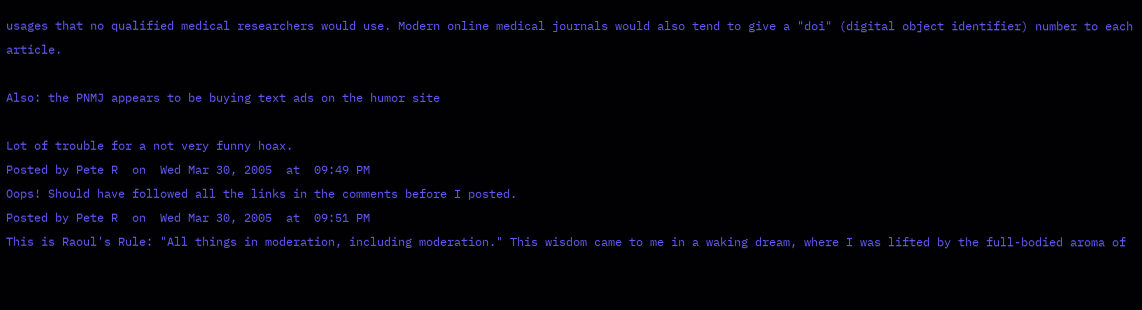usages that no qualified medical researchers would use. Modern online medical journals would also tend to give a "doi" (digital object identifier) number to each article.

Also: the PNMJ appears to be buying text ads on the humor site

Lot of trouble for a not very funny hoax.
Posted by Pete R  on  Wed Mar 30, 2005  at  09:49 PM
Oops! Should have followed all the links in the comments before I posted.
Posted by Pete R  on  Wed Mar 30, 2005  at  09:51 PM
This is Raoul's Rule: "All things in moderation, including moderation." This wisdom came to me in a waking dream, where I was lifted by the full-bodied aroma of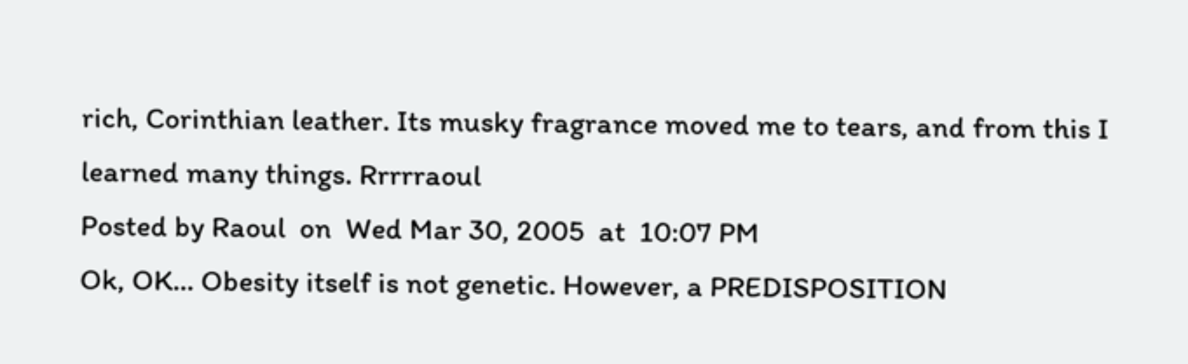rich, Corinthian leather. Its musky fragrance moved me to tears, and from this I learned many things. Rrrrraoul
Posted by Raoul  on  Wed Mar 30, 2005  at  10:07 PM
Ok, OK... Obesity itself is not genetic. However, a PREDISPOSITION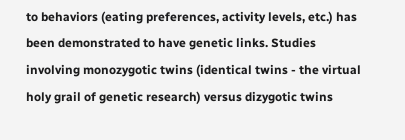to behaviors (eating preferences, activity levels, etc.) has been demonstrated to have genetic links. Studies involving monozygotic twins (identical twins - the virtual holy grail of genetic research) versus dizygotic twins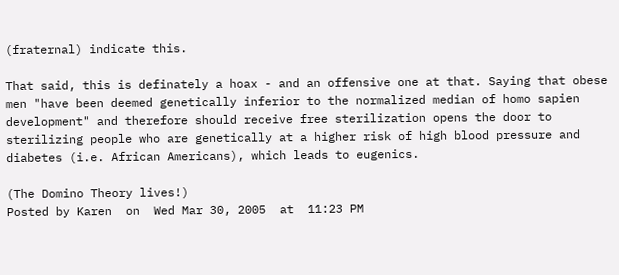(fraternal) indicate this.

That said, this is definately a hoax - and an offensive one at that. Saying that obese men "have been deemed genetically inferior to the normalized median of homo sapien development" and therefore should receive free sterilization opens the door to sterilizing people who are genetically at a higher risk of high blood pressure and diabetes (i.e. African Americans), which leads to eugenics.

(The Domino Theory lives!)
Posted by Karen  on  Wed Mar 30, 2005  at  11:23 PM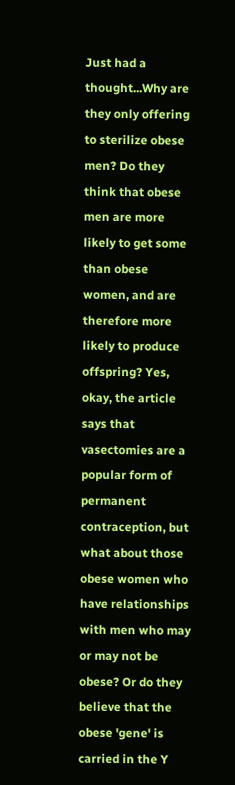Just had a thought...Why are they only offering to sterilize obese men? Do they think that obese men are more likely to get some than obese women, and are therefore more likely to produce offspring? Yes, okay, the article says that vasectomies are a popular form of permanent contraception, but what about those obese women who have relationships with men who may or may not be obese? Or do they believe that the obese 'gene' is carried in the Y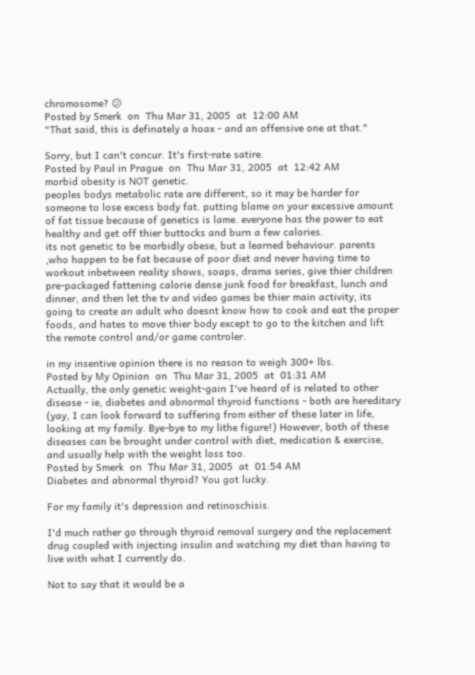chromosome? 😕
Posted by Smerk  on  Thu Mar 31, 2005  at  12:00 AM
"That said, this is definately a hoax - and an offensive one at that."

Sorry, but I can't concur. It's first-rate satire.
Posted by Paul in Prague  on  Thu Mar 31, 2005  at  12:42 AM
morbid obesity is NOT genetic.
peoples bodys metabolic rate are different, so it may be harder for someone to lose excess body fat. putting blame on your excessive amount of fat tissue because of genetics is lame. everyone has the power to eat healthy and get off thier buttocks and burn a few calories.
its not genetic to be morbidly obese, but a learned behaviour. parents ,who happen to be fat because of poor diet and never having time to workout inbetween reality shows, soaps, drama series, give thier children pre-packaged fattening calorie dense junk food for breakfast, lunch and dinner, and then let the tv and video games be thier main activity, its going to create an adult who doesnt know how to cook and eat the proper foods, and hates to move thier body except to go to the kitchen and lift the remote control and/or game controler.

in my insentive opinion there is no reason to weigh 300+ lbs.
Posted by My Opinion  on  Thu Mar 31, 2005  at  01:31 AM
Actually, the only genetic weight-gain I've heard of is related to other disease - ie, diabetes and abnormal thyroid functions - both are hereditary (yay, I can look forward to suffering from either of these later in life, looking at my family. Bye-bye to my lithe figure!) However, both of these diseases can be brought under control with diet, medication & exercise, and usually help with the weight loss too.
Posted by Smerk  on  Thu Mar 31, 2005  at  01:54 AM
Diabetes and abnormal thyroid? You got lucky.

For my family it's depression and retinoschisis.

I'd much rather go through thyroid removal surgery and the replacement drug coupled with injecting insulin and watching my diet than having to live with what I currently do.

Not to say that it would be a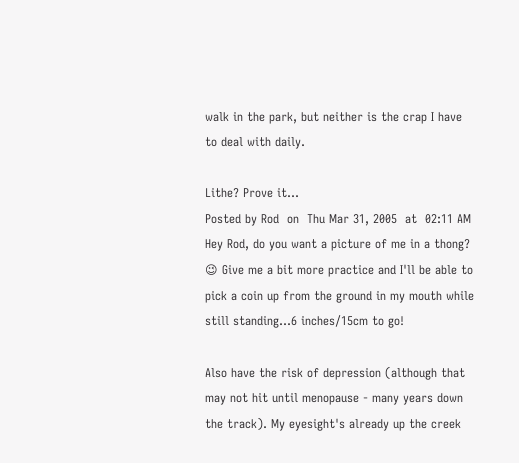walk in the park, but neither is the crap I have to deal with daily.

Lithe? Prove it...
Posted by Rod  on  Thu Mar 31, 2005  at  02:11 AM
Hey Rod, do you want a picture of me in a thong? 😉 Give me a bit more practice and I'll be able to pick a coin up from the ground in my mouth while still standing...6 inches/15cm to go!

Also have the risk of depression (although that may not hit until menopause - many years down the track). My eyesight's already up the creek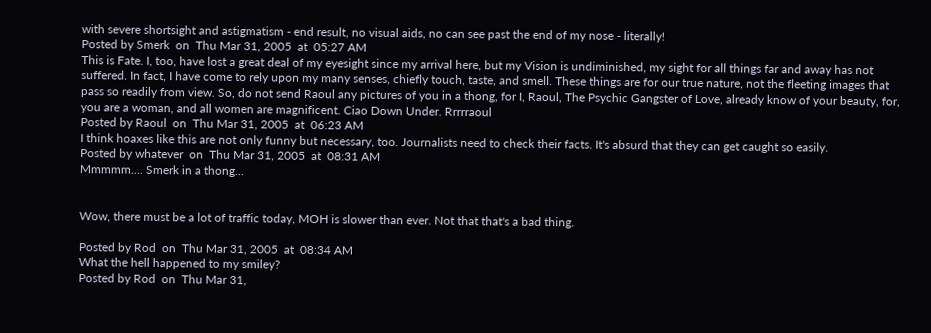with severe shortsight and astigmatism - end result, no visual aids, no can see past the end of my nose - literally!
Posted by Smerk  on  Thu Mar 31, 2005  at  05:27 AM
This is Fate. I, too, have lost a great deal of my eyesight since my arrival here, but my Vision is undiminished, my sight for all things far and away has not suffered. In fact, I have come to rely upon my many senses, chiefly touch, taste, and smell. These things are for our true nature, not the fleeting images that pass so readily from view. So, do not send Raoul any pictures of you in a thong, for I, Raoul, The Psychic Gangster of Love, already know of your beauty, for, you are a woman, and all women are magnificent. Ciao Down Under. Rrrrraoul
Posted by Raoul  on  Thu Mar 31, 2005  at  06:23 AM
I think hoaxes like this are not only funny but necessary, too. Journalists need to check their facts. It's absurd that they can get caught so easily.
Posted by whatever  on  Thu Mar 31, 2005  at  08:31 AM
Mmmmm.... Smerk in a thong...


Wow, there must be a lot of traffic today, MOH is slower than ever. Not that that's a bad thing.

Posted by Rod  on  Thu Mar 31, 2005  at  08:34 AM
What the hell happened to my smiley?
Posted by Rod  on  Thu Mar 31,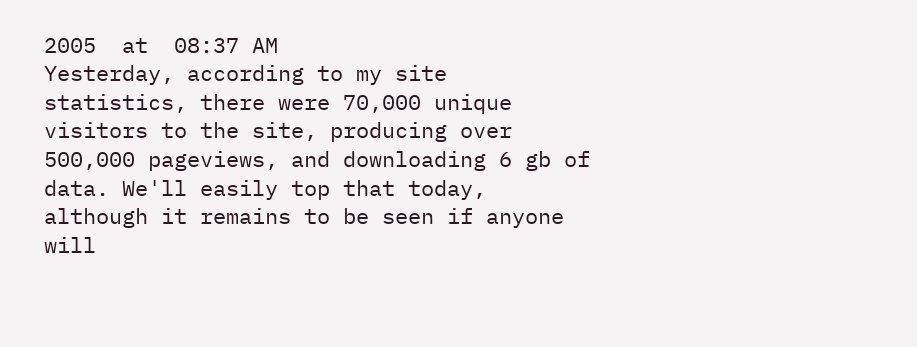2005  at  08:37 AM
Yesterday, according to my site statistics, there were 70,000 unique visitors to the site, producing over 500,000 pageviews, and downloading 6 gb of data. We'll easily top that today, although it remains to be seen if anyone will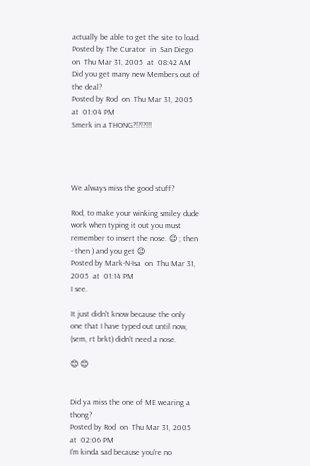actually be able to get the site to load.
Posted by The Curator  in  San Diego  on  Thu Mar 31, 2005  at  08:42 AM
Did you get many new Members out of the deal?
Posted by Rod  on  Thu Mar 31, 2005  at  01:04 PM
Smerk in a THONG?!?!?!!!




We always miss the good stuff?

Rod, to make your winking smiley dude work when typing it out you must remember to insert the nose. 😉 ; then - then ) and you get 😉
Posted by Mark-N-Isa  on  Thu Mar 31, 2005  at  01:14 PM
I see.

It just didn't know because the only one that I have typed out until now, (sem, rt brkt) didn't need a nose.

😊 😊


Did ya miss the one of ME wearing a thong?
Posted by Rod  on  Thu Mar 31, 2005  at  02:06 PM
I'm kinda sad because you're no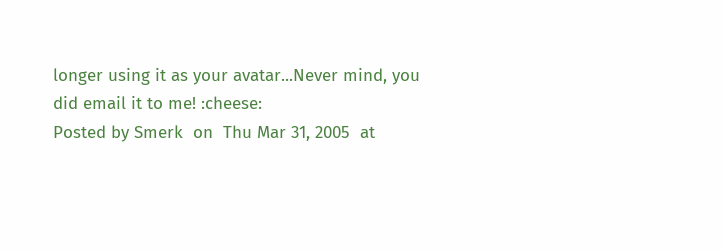longer using it as your avatar...Never mind, you did email it to me! :cheese:
Posted by Smerk  on  Thu Mar 31, 2005  at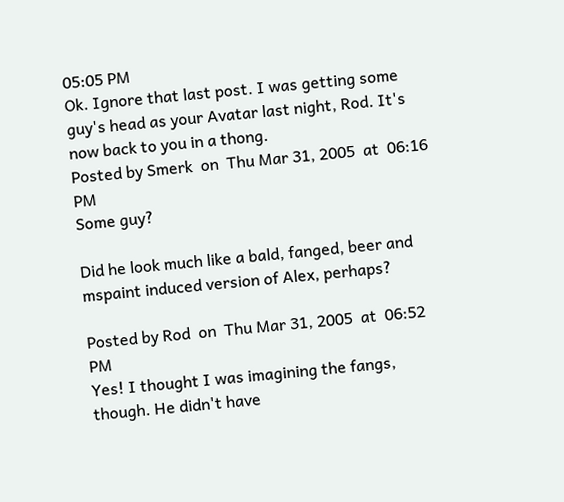05:05 PM
Ok. Ignore that last post. I was getting some guy's head as your Avatar last night, Rod. It's now back to you in a thong.
Posted by Smerk  on  Thu Mar 31, 2005  at  06:16 PM
Some guy?

Did he look much like a bald, fanged, beer and mspaint induced version of Alex, perhaps?

Posted by Rod  on  Thu Mar 31, 2005  at  06:52 PM
Yes! I thought I was imagining the fangs, though. He didn't have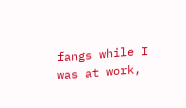fangs while I was at work,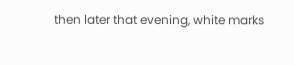then later that evening, white marks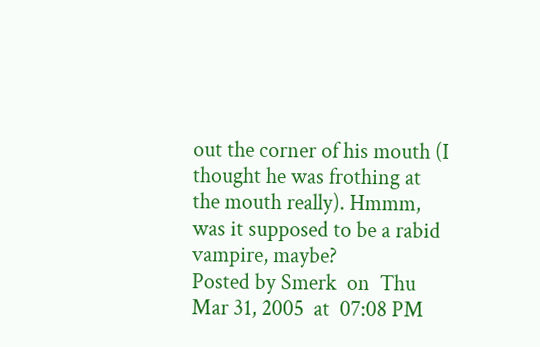out the corner of his mouth (I thought he was frothing at the mouth really). Hmmm, was it supposed to be a rabid vampire, maybe?
Posted by Smerk  on  Thu Mar 31, 2005  at  07:08 PM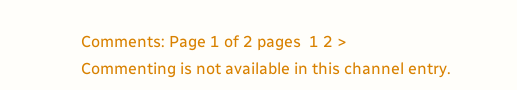Comments: Page 1 of 2 pages  1 2 >
Commenting is not available in this channel entry.